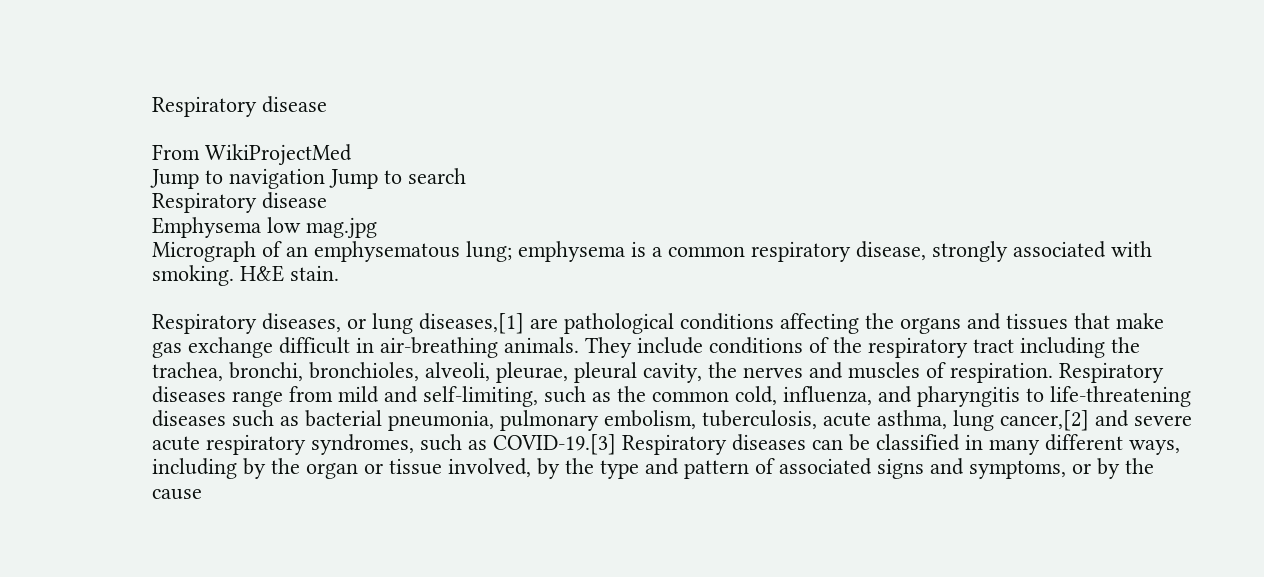Respiratory disease

From WikiProjectMed
Jump to navigation Jump to search
Respiratory disease
Emphysema low mag.jpg
Micrograph of an emphysematous lung; emphysema is a common respiratory disease, strongly associated with smoking. H&E stain.

Respiratory diseases, or lung diseases,[1] are pathological conditions affecting the organs and tissues that make gas exchange difficult in air-breathing animals. They include conditions of the respiratory tract including the trachea, bronchi, bronchioles, alveoli, pleurae, pleural cavity, the nerves and muscles of respiration. Respiratory diseases range from mild and self-limiting, such as the common cold, influenza, and pharyngitis to life-threatening diseases such as bacterial pneumonia, pulmonary embolism, tuberculosis, acute asthma, lung cancer,[2] and severe acute respiratory syndromes, such as COVID-19.[3] Respiratory diseases can be classified in many different ways, including by the organ or tissue involved, by the type and pattern of associated signs and symptoms, or by the cause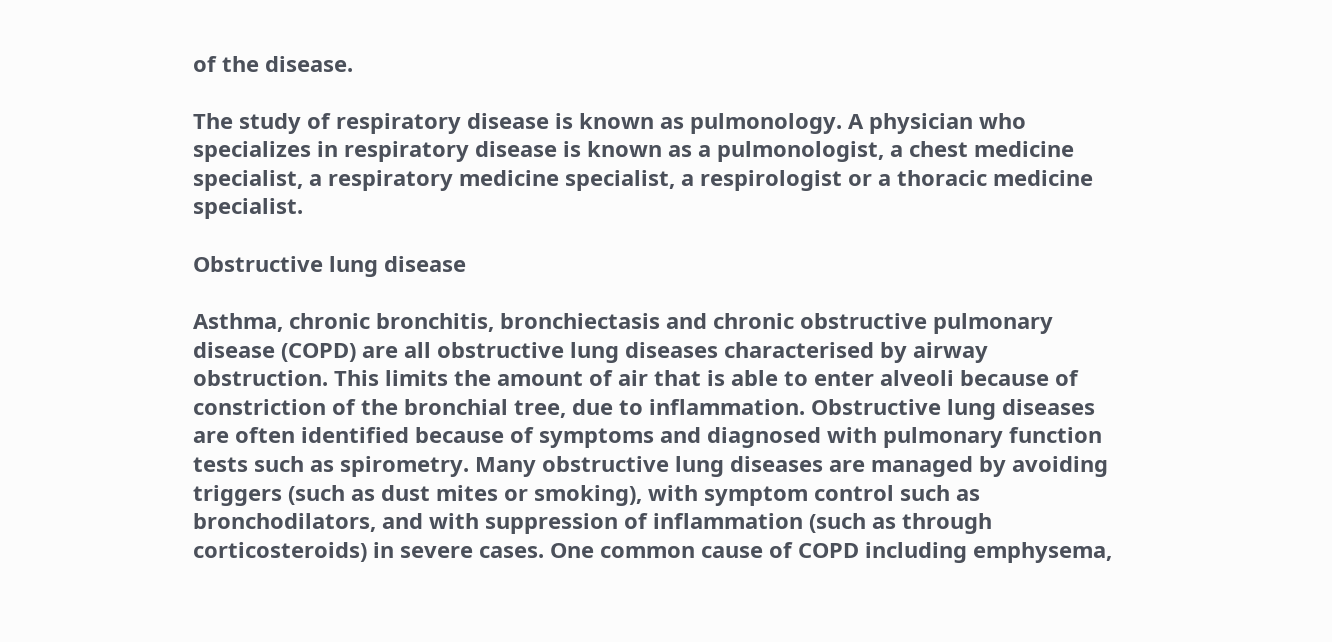of the disease.

The study of respiratory disease is known as pulmonology. A physician who specializes in respiratory disease is known as a pulmonologist, a chest medicine specialist, a respiratory medicine specialist, a respirologist or a thoracic medicine specialist.

Obstructive lung disease

Asthma, chronic bronchitis, bronchiectasis and chronic obstructive pulmonary disease (COPD) are all obstructive lung diseases characterised by airway obstruction. This limits the amount of air that is able to enter alveoli because of constriction of the bronchial tree, due to inflammation. Obstructive lung diseases are often identified because of symptoms and diagnosed with pulmonary function tests such as spirometry. Many obstructive lung diseases are managed by avoiding triggers (such as dust mites or smoking), with symptom control such as bronchodilators, and with suppression of inflammation (such as through corticosteroids) in severe cases. One common cause of COPD including emphysema,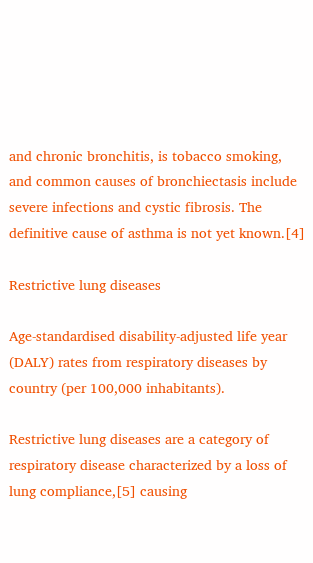and chronic bronchitis, is tobacco smoking, and common causes of bronchiectasis include severe infections and cystic fibrosis. The definitive cause of asthma is not yet known.[4]

Restrictive lung diseases

Age-standardised disability-adjusted life year (DALY) rates from respiratory diseases by country (per 100,000 inhabitants).

Restrictive lung diseases are a category of respiratory disease characterized by a loss of lung compliance,[5] causing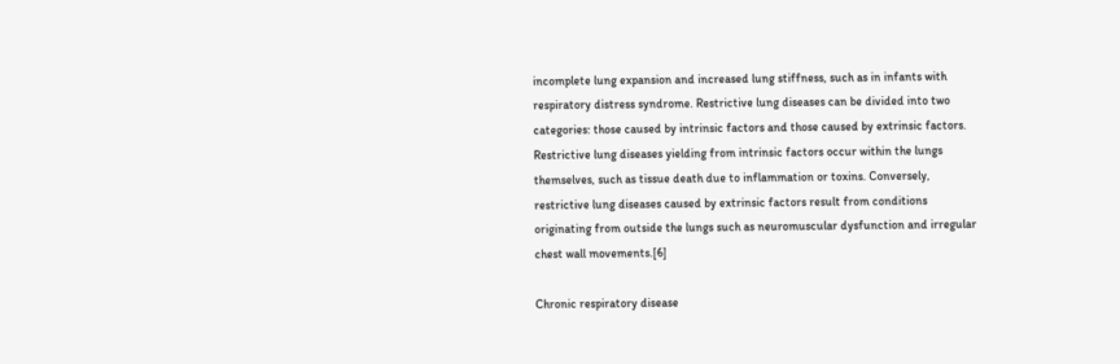incomplete lung expansion and increased lung stiffness, such as in infants with respiratory distress syndrome. Restrictive lung diseases can be divided into two categories: those caused by intrinsic factors and those caused by extrinsic factors. Restrictive lung diseases yielding from intrinsic factors occur within the lungs themselves, such as tissue death due to inflammation or toxins. Conversely, restrictive lung diseases caused by extrinsic factors result from conditions originating from outside the lungs such as neuromuscular dysfunction and irregular chest wall movements.[6]

Chronic respiratory disease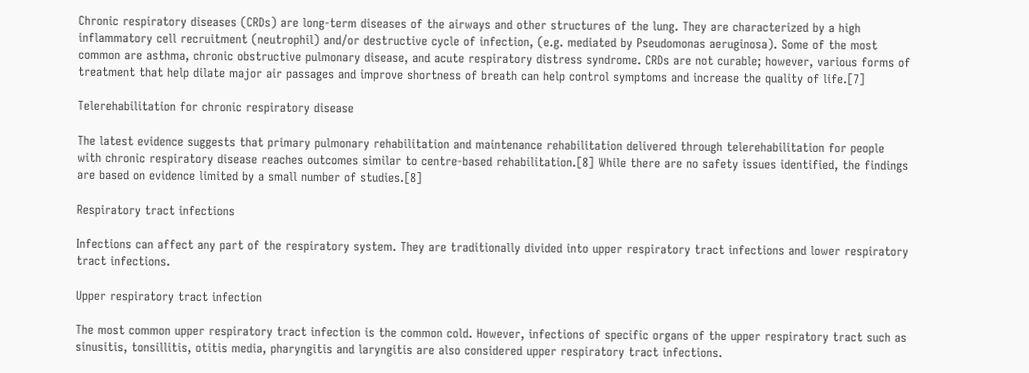Chronic respiratory diseases (CRDs) are long-term diseases of the airways and other structures of the lung. They are characterized by a high inflammatory cell recruitment (neutrophil) and/or destructive cycle of infection, (e.g. mediated by Pseudomonas aeruginosa). Some of the most common are asthma, chronic obstructive pulmonary disease, and acute respiratory distress syndrome. CRDs are not curable; however, various forms of treatment that help dilate major air passages and improve shortness of breath can help control symptoms and increase the quality of life.[7]

Telerehabilitation for chronic respiratory disease

The latest evidence suggests that primary pulmonary rehabilitation and maintenance rehabilitation delivered through telerehabilitation for people with chronic respiratory disease reaches outcomes similar to centre-based rehabilitation.[8] While there are no safety issues identified, the findings are based on evidence limited by a small number of studies.[8]

Respiratory tract infections

Infections can affect any part of the respiratory system. They are traditionally divided into upper respiratory tract infections and lower respiratory tract infections.

Upper respiratory tract infection

The most common upper respiratory tract infection is the common cold. However, infections of specific organs of the upper respiratory tract such as sinusitis, tonsillitis, otitis media, pharyngitis and laryngitis are also considered upper respiratory tract infections.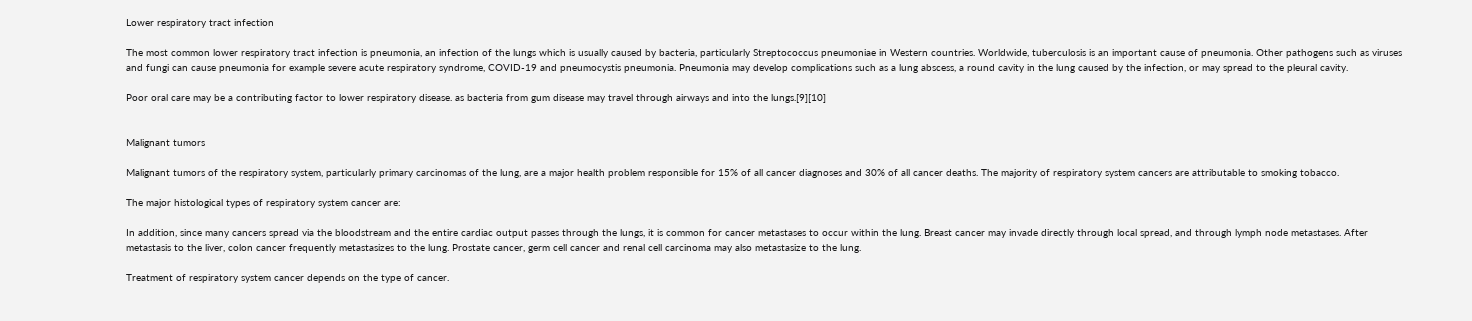Lower respiratory tract infection

The most common lower respiratory tract infection is pneumonia, an infection of the lungs which is usually caused by bacteria, particularly Streptococcus pneumoniae in Western countries. Worldwide, tuberculosis is an important cause of pneumonia. Other pathogens such as viruses and fungi can cause pneumonia for example severe acute respiratory syndrome, COVID-19 and pneumocystis pneumonia. Pneumonia may develop complications such as a lung abscess, a round cavity in the lung caused by the infection, or may spread to the pleural cavity.

Poor oral care may be a contributing factor to lower respiratory disease. as bacteria from gum disease may travel through airways and into the lungs.[9][10]


Malignant tumors

Malignant tumors of the respiratory system, particularly primary carcinomas of the lung, are a major health problem responsible for 15% of all cancer diagnoses and 30% of all cancer deaths. The majority of respiratory system cancers are attributable to smoking tobacco.

The major histological types of respiratory system cancer are:

In addition, since many cancers spread via the bloodstream and the entire cardiac output passes through the lungs, it is common for cancer metastases to occur within the lung. Breast cancer may invade directly through local spread, and through lymph node metastases. After metastasis to the liver, colon cancer frequently metastasizes to the lung. Prostate cancer, germ cell cancer and renal cell carcinoma may also metastasize to the lung.

Treatment of respiratory system cancer depends on the type of cancer.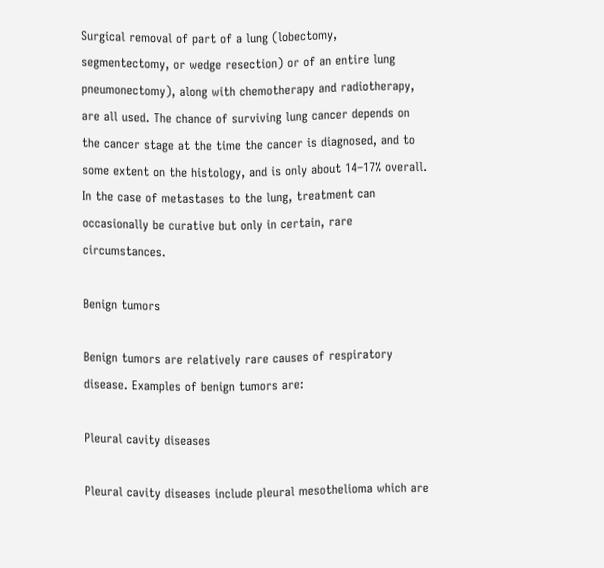Surgical removal of part of a lung (lobectomy, segmentectomy, or wedge resection) or of an entire lung pneumonectomy), along with chemotherapy and radiotherapy, are all used. The chance of surviving lung cancer depends on the cancer stage at the time the cancer is diagnosed, and to some extent on the histology, and is only about 14–17% overall. In the case of metastases to the lung, treatment can occasionally be curative but only in certain, rare circumstances.

Benign tumors

Benign tumors are relatively rare causes of respiratory disease. Examples of benign tumors are:

Pleural cavity diseases

Pleural cavity diseases include pleural mesothelioma which are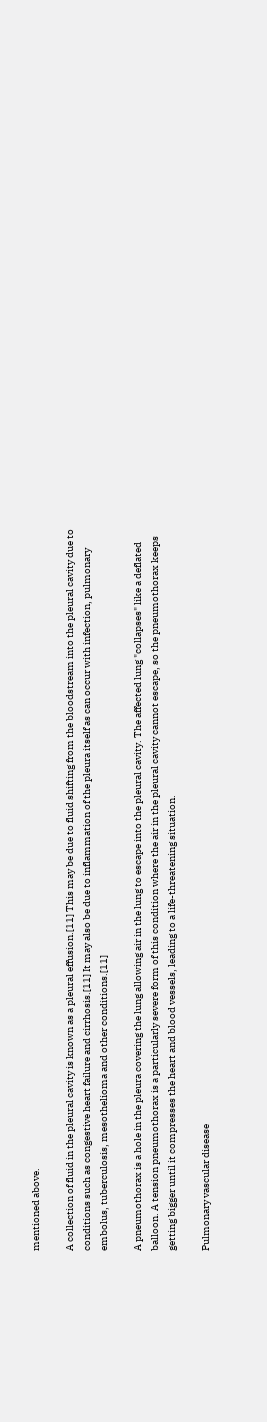mentioned above.

A collection of fluid in the pleural cavity is known as a pleural effusion.[11] This may be due to fluid shifting from the bloodstream into the pleural cavity due to conditions such as congestive heart failure and cirrhosis.[11] It may also be due to inflammation of the pleura itself as can occur with infection, pulmonary embolus, tuberculosis, mesothelioma and other conditions.[11]

A pneumothorax is a hole in the pleura covering the lung allowing air in the lung to escape into the pleural cavity. The affected lung "collapses" like a deflated balloon. A tension pneumothorax is a particularly severe form of this condition where the air in the pleural cavity cannot escape, so the pneumothorax keeps getting bigger until it compresses the heart and blood vessels, leading to a life-threatening situation.

Pulmonary vascular disease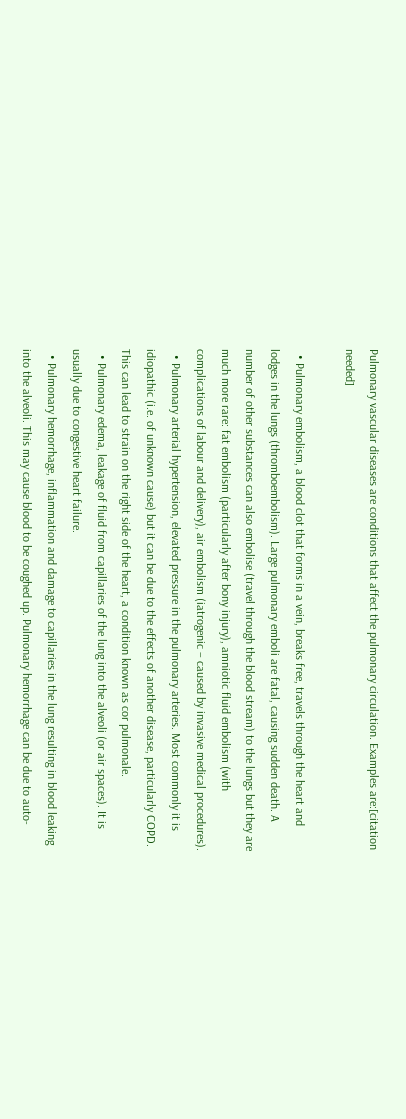Pulmonary vascular diseases are conditions that affect the pulmonary circulation. Examples are:[citation needed]

  • Pulmonary embolism, a blood clot that forms in a vein, breaks free, travels through the heart and lodges in the lungs (thromboembolism). Large pulmonary emboli are fatal, causing sudden death. A number of other substances can also embolise (travel through the blood stream) to the lungs but they are much more rare: fat embolism (particularly after bony injury), amniotic fluid embolism (with complications of labour and delivery), air embolism (iatrogenic – caused by invasive medical procedures).
  • Pulmonary arterial hypertension, elevated pressure in the pulmonary arteries. Most commonly it is idiopathic (i.e. of unknown cause) but it can be due to the effects of another disease, particularly COPD. This can lead to strain on the right side of the heart, a condition known as cor pulmonale.
  • Pulmonary edema, leakage of fluid from capillaries of the lung into the alveoli (or air spaces). It is usually due to congestive heart failure.
  • Pulmonary hemorrhage, inflammation and damage to capillaries in the lung resulting in blood leaking into the alveoli. This may cause blood to be coughed up. Pulmonary hemorrhage can be due to auto-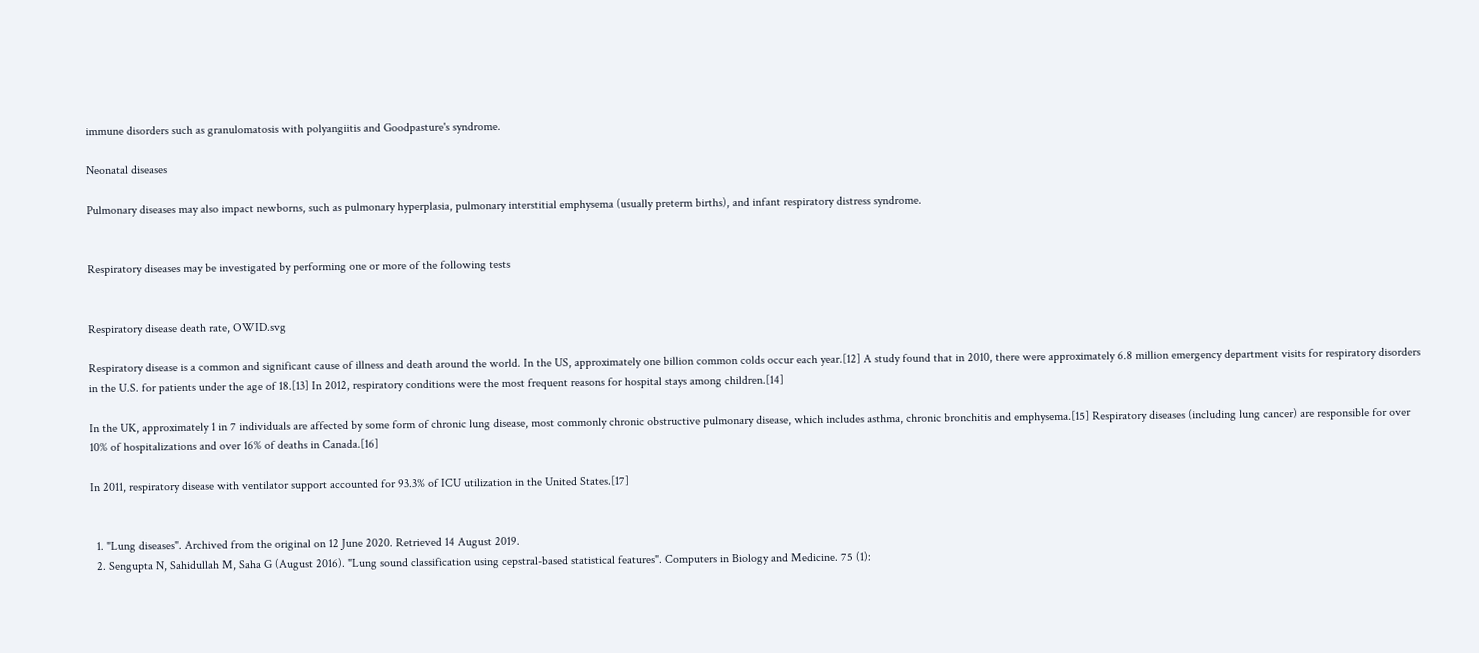immune disorders such as granulomatosis with polyangiitis and Goodpasture's syndrome.

Neonatal diseases

Pulmonary diseases may also impact newborns, such as pulmonary hyperplasia, pulmonary interstitial emphysema (usually preterm births), and infant respiratory distress syndrome.


Respiratory diseases may be investigated by performing one or more of the following tests


Respiratory disease death rate, OWID.svg

Respiratory disease is a common and significant cause of illness and death around the world. In the US, approximately one billion common colds occur each year.[12] A study found that in 2010, there were approximately 6.8 million emergency department visits for respiratory disorders in the U.S. for patients under the age of 18.[13] In 2012, respiratory conditions were the most frequent reasons for hospital stays among children.[14]

In the UK, approximately 1 in 7 individuals are affected by some form of chronic lung disease, most commonly chronic obstructive pulmonary disease, which includes asthma, chronic bronchitis and emphysema.[15] Respiratory diseases (including lung cancer) are responsible for over 10% of hospitalizations and over 16% of deaths in Canada.[16]

In 2011, respiratory disease with ventilator support accounted for 93.3% of ICU utilization in the United States.[17]


  1. "Lung diseases". Archived from the original on 12 June 2020. Retrieved 14 August 2019.
  2. Sengupta N, Sahidullah M, Saha G (August 2016). "Lung sound classification using cepstral-based statistical features". Computers in Biology and Medicine. 75 (1):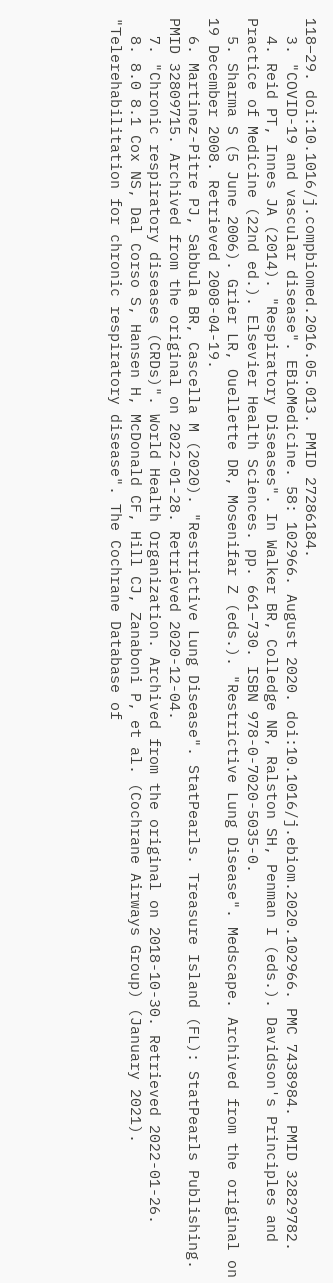118–29. doi:10.1016/j.compbiomed.2016.05.013. PMID 27286184.
  3. "COVID-19 and vascular disease". EBioMedicine. 58: 102966. August 2020. doi:10.1016/j.ebiom.2020.102966. PMC 7438984. PMID 32829782.
  4. Reid PT, Innes JA (2014). "Respiratory Diseases". In Walker BR, Colledge NR, Ralston SH, Penman I (eds.). Davidson's Principles and Practice of Medicine (22nd ed.). Elsevier Health Sciences. pp. 661–730. ISBN 978-0-7020-5035-0.
  5. Sharma S (5 June 2006). Grier LR, Ouellette DR, Mosenifar Z (eds.). "Restrictive Lung Disease". Medscape. Archived from the original on 19 December 2008. Retrieved 2008-04-19.
  6. Martinez-Pitre PJ, Sabbula BR, Cascella M (2020). "Restrictive Lung Disease". StatPearls. Treasure Island (FL): StatPearls Publishing. PMID 32809715. Archived from the original on 2022-01-28. Retrieved 2020-12-04.
  7. "Chronic respiratory diseases (CRDs)". World Health Organization. Archived from the original on 2018-10-30. Retrieved 2022-01-26.
  8. 8.0 8.1 Cox NS, Dal Corso S, Hansen H, McDonald CF, Hill CJ, Zanaboni P, et al. (Cochrane Airways Group) (January 2021). "Telerehabilitation for chronic respiratory disease". The Cochrane Database of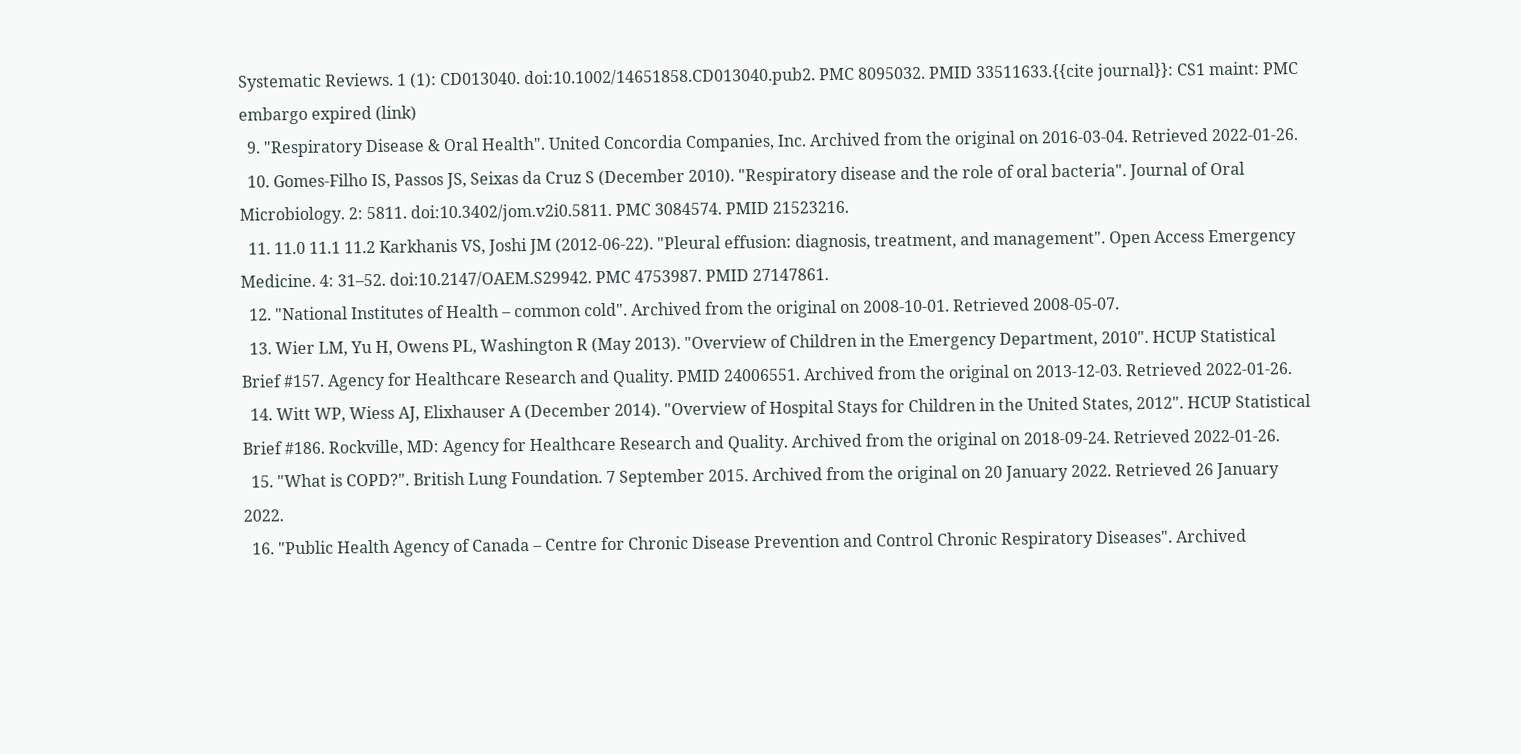Systematic Reviews. 1 (1): CD013040. doi:10.1002/14651858.CD013040.pub2. PMC 8095032. PMID 33511633.{{cite journal}}: CS1 maint: PMC embargo expired (link)
  9. "Respiratory Disease & Oral Health". United Concordia Companies, Inc. Archived from the original on 2016-03-04. Retrieved 2022-01-26.
  10. Gomes-Filho IS, Passos JS, Seixas da Cruz S (December 2010). "Respiratory disease and the role of oral bacteria". Journal of Oral Microbiology. 2: 5811. doi:10.3402/jom.v2i0.5811. PMC 3084574. PMID 21523216.
  11. 11.0 11.1 11.2 Karkhanis VS, Joshi JM (2012-06-22). "Pleural effusion: diagnosis, treatment, and management". Open Access Emergency Medicine. 4: 31–52. doi:10.2147/OAEM.S29942. PMC 4753987. PMID 27147861.
  12. "National Institutes of Health – common cold". Archived from the original on 2008-10-01. Retrieved 2008-05-07.
  13. Wier LM, Yu H, Owens PL, Washington R (May 2013). "Overview of Children in the Emergency Department, 2010". HCUP Statistical Brief #157. Agency for Healthcare Research and Quality. PMID 24006551. Archived from the original on 2013-12-03. Retrieved 2022-01-26.
  14. Witt WP, Wiess AJ, Elixhauser A (December 2014). "Overview of Hospital Stays for Children in the United States, 2012". HCUP Statistical Brief #186. Rockville, MD: Agency for Healthcare Research and Quality. Archived from the original on 2018-09-24. Retrieved 2022-01-26.
  15. "What is COPD?". British Lung Foundation. 7 September 2015. Archived from the original on 20 January 2022. Retrieved 26 January 2022.
  16. "Public Health Agency of Canada – Centre for Chronic Disease Prevention and Control Chronic Respiratory Diseases". Archived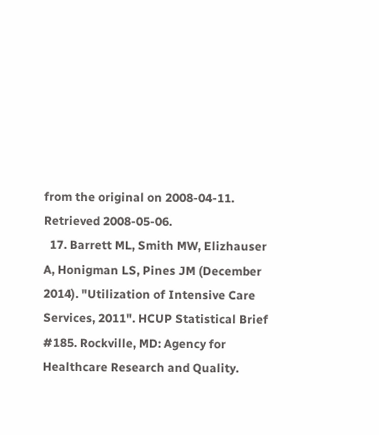from the original on 2008-04-11. Retrieved 2008-05-06.
  17. Barrett ML, Smith MW, Elizhauser A, Honigman LS, Pines JM (December 2014). "Utilization of Intensive Care Services, 2011". HCUP Statistical Brief #185. Rockville, MD: Agency for Healthcare Research and Quality.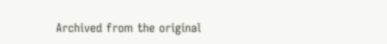Archived from the original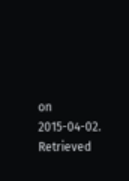on 2015-04-02. Retrieved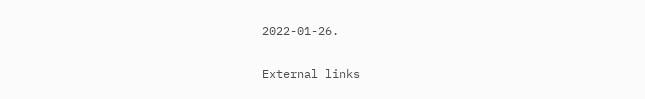2022-01-26.

External links